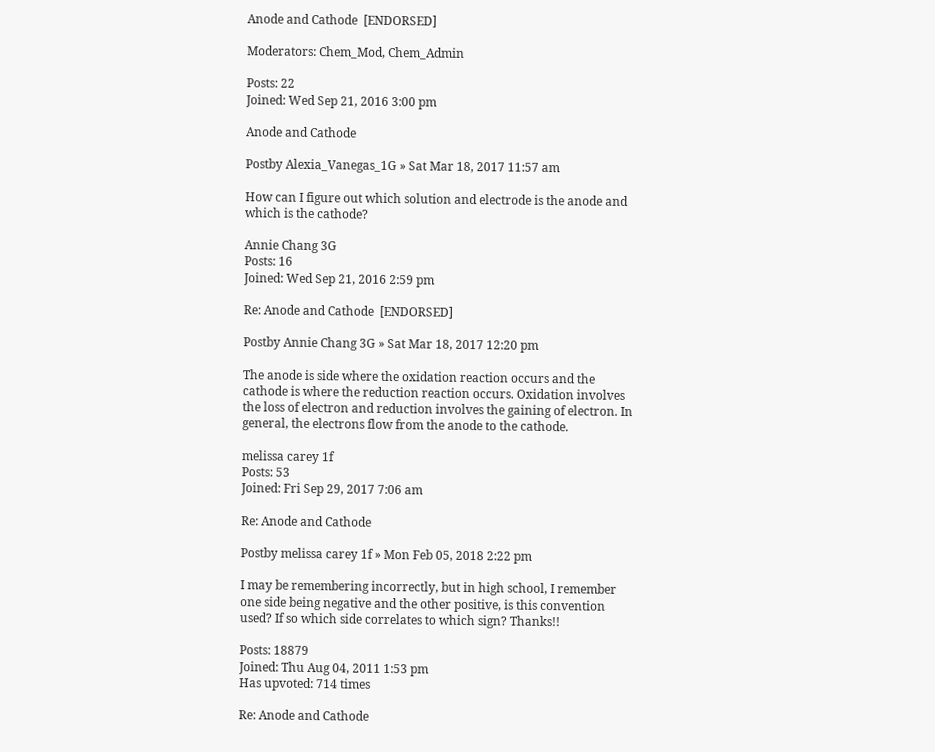Anode and Cathode  [ENDORSED]

Moderators: Chem_Mod, Chem_Admin

Posts: 22
Joined: Wed Sep 21, 2016 3:00 pm

Anode and Cathode

Postby Alexia_Vanegas_1G » Sat Mar 18, 2017 11:57 am

How can I figure out which solution and electrode is the anode and which is the cathode?

Annie Chang 3G
Posts: 16
Joined: Wed Sep 21, 2016 2:59 pm

Re: Anode and Cathode  [ENDORSED]

Postby Annie Chang 3G » Sat Mar 18, 2017 12:20 pm

The anode is side where the oxidation reaction occurs and the cathode is where the reduction reaction occurs. Oxidation involves the loss of electron and reduction involves the gaining of electron. In general, the electrons flow from the anode to the cathode.

melissa carey 1f
Posts: 53
Joined: Fri Sep 29, 2017 7:06 am

Re: Anode and Cathode

Postby melissa carey 1f » Mon Feb 05, 2018 2:22 pm

I may be remembering incorrectly, but in high school, I remember one side being negative and the other positive, is this convention used? If so which side correlates to which sign? Thanks!!

Posts: 18879
Joined: Thu Aug 04, 2011 1:53 pm
Has upvoted: 714 times

Re: Anode and Cathode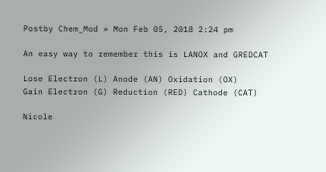Postby Chem_Mod » Mon Feb 05, 2018 2:24 pm

An easy way to remember this is LANOX and GREDCAT

Lose Electron (L) Anode (AN) Oxidation (OX)
Gain Electron (G) Reduction (RED) Cathode (CAT)

Nicole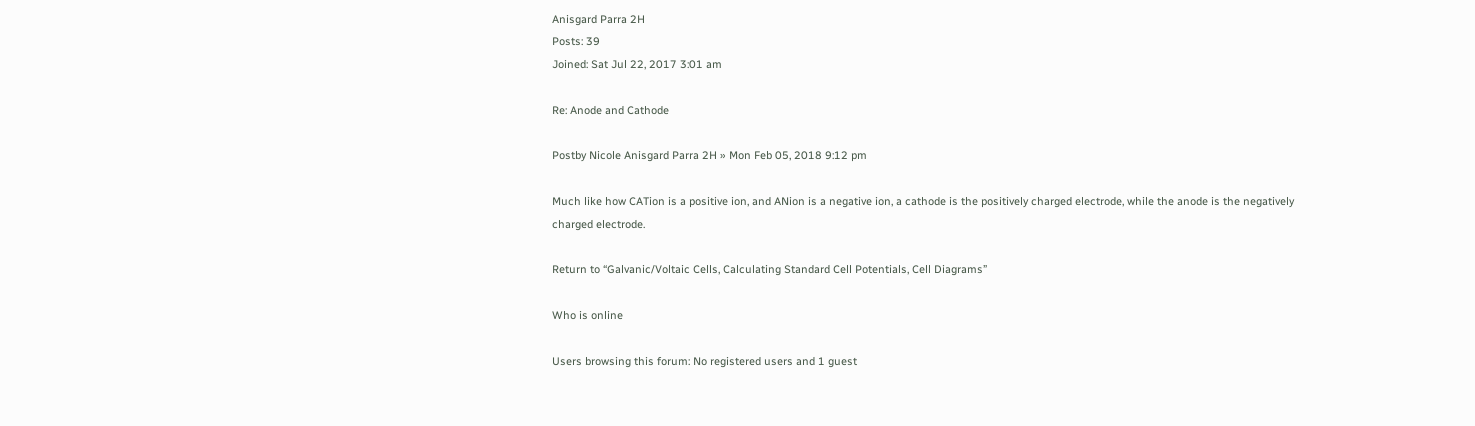Anisgard Parra 2H
Posts: 39
Joined: Sat Jul 22, 2017 3:01 am

Re: Anode and Cathode

Postby Nicole Anisgard Parra 2H » Mon Feb 05, 2018 9:12 pm

Much like how CATion is a positive ion, and ANion is a negative ion, a cathode is the positively charged electrode, while the anode is the negatively charged electrode.

Return to “Galvanic/Voltaic Cells, Calculating Standard Cell Potentials, Cell Diagrams”

Who is online

Users browsing this forum: No registered users and 1 guest